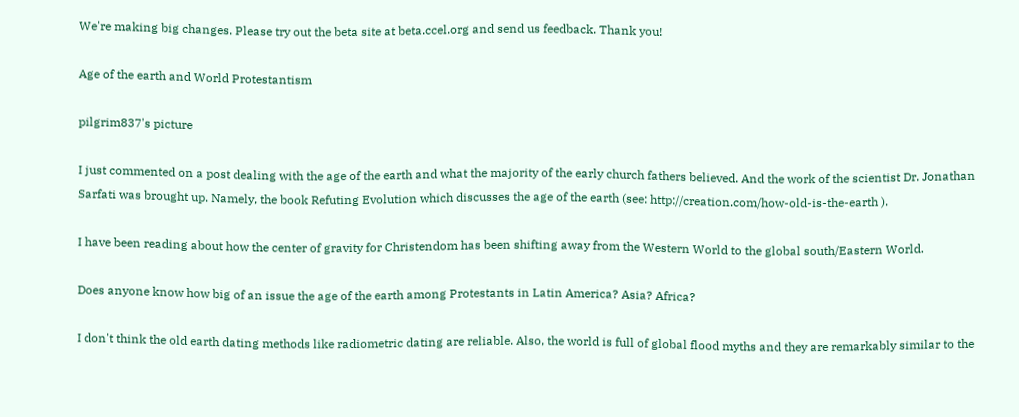We're making big changes. Please try out the beta site at beta.ccel.org and send us feedback. Thank you!

Age of the earth and World Protestantism

pilgrim837's picture

I just commented on a post dealing with the age of the earth and what the majority of the early church fathers believed. And the work of the scientist Dr. Jonathan Sarfati was brought up. Namely, the book Refuting Evolution which discusses the age of the earth (see: http://creation.com/how-old-is-the-earth ).

I have been reading about how the center of gravity for Christendom has been shifting away from the Western World to the global south/Eastern World.

Does anyone know how big of an issue the age of the earth among Protestants in Latin America? Asia? Africa?

I don't think the old earth dating methods like radiometric dating are reliable. Also, the world is full of global flood myths and they are remarkably similar to the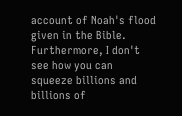account of Noah's flood given in the Bible. Furthermore, I don't see how you can squeeze billions and billions of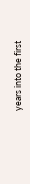years into the first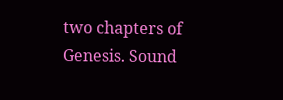two chapters of Genesis. Sound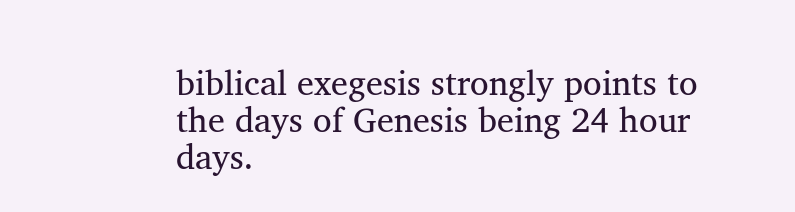biblical exegesis strongly points to the days of Genesis being 24 hour days.